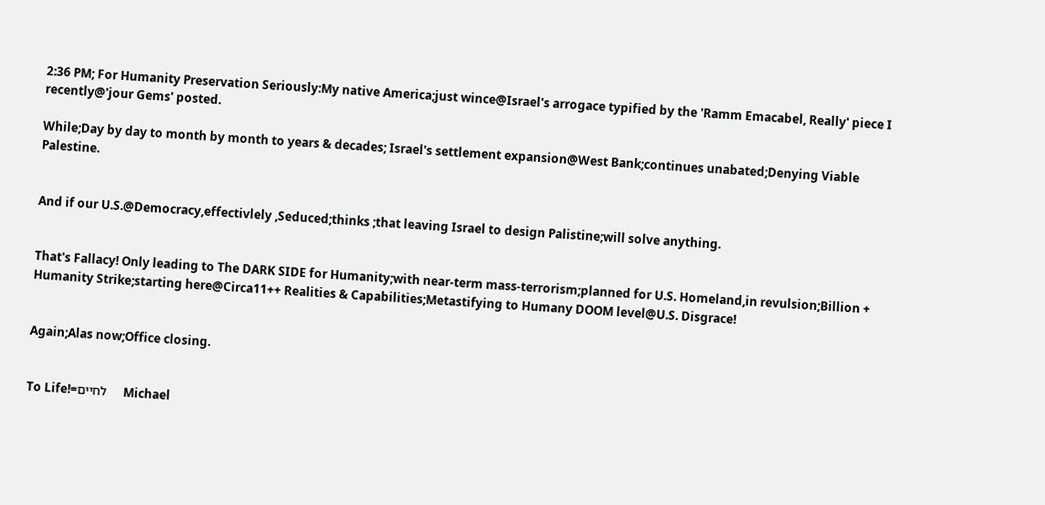2:36 PM; For Humanity Preservation Seriously:My native America;just wince@Israel's arrogace typified by the 'Ramm Emacabel, Really' piece I recently@'jour Gems' posted.

While;Day by day to month by month to years & decades; Israel's settlement expansion@West Bank;continues unabated;Denying Viable Palestine.


And if our U.S.@Democracy,effectivlely ,Seduced;thinks ;that leaving Israel to design Palistine;will solve anything.


That's Fallacy! Only leading to The DARK SIDE for Humanity;with near-term mass-terrorism;planned for U.S. Homeland,in revulsion;Billion + Humanity Strike;starting here@Circa11++ Realities & Capabilities;Metastifying to Humany DOOM level@U.S. Disgrace!


Again;Alas now;Office closing.


To Life!=לחיים     Michael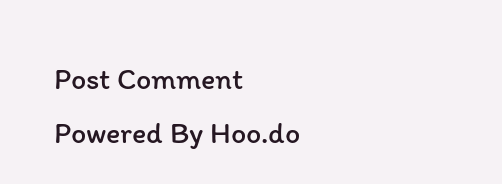Post Comment
Powered By Hoo.do